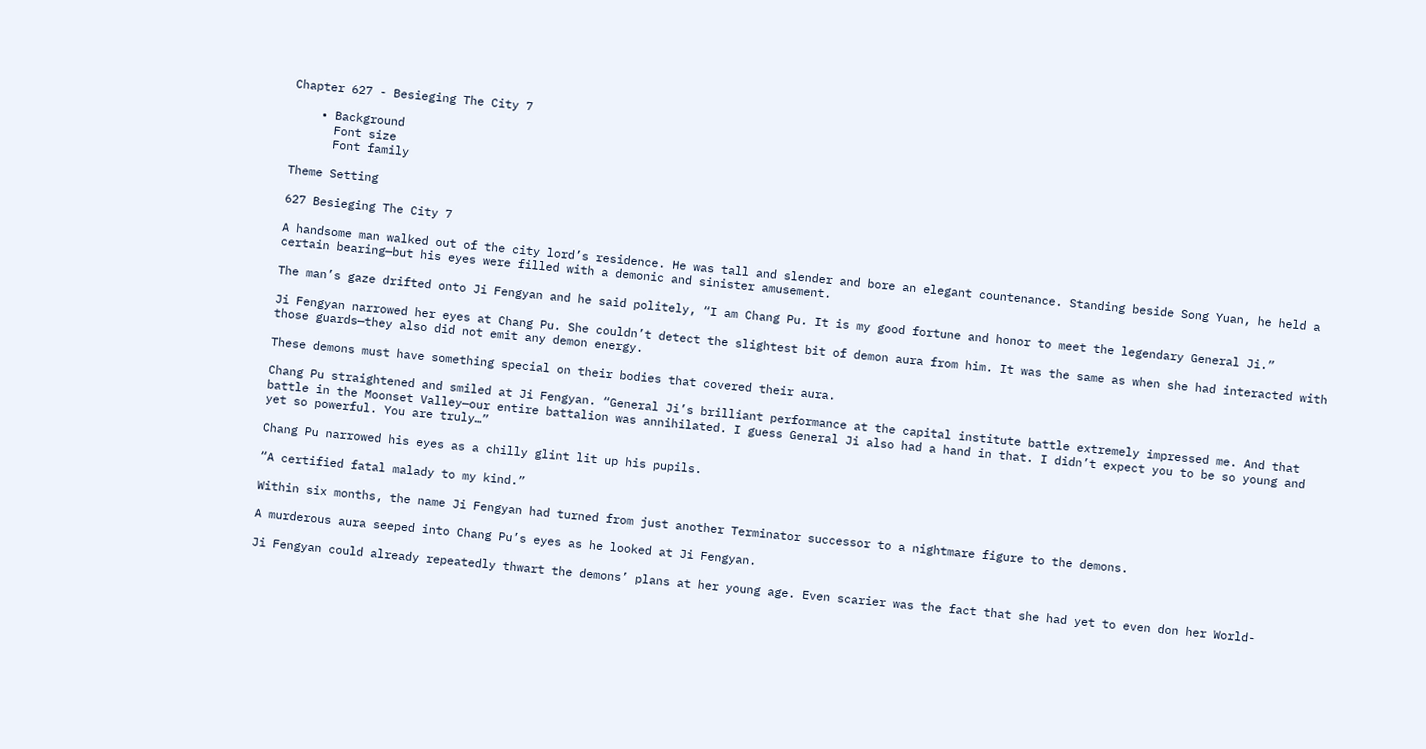Chapter 627 - Besieging The City 7

    • Background
      Font size
      Font family

Theme Setting

627 Besieging The City 7

A handsome man walked out of the city lord’s residence. He was tall and slender and bore an elegant countenance. Standing beside Song Yuan, he held a certain bearing—but his eyes were filled with a demonic and sinister amusement.

The man’s gaze drifted onto Ji Fengyan and he said politely, “I am Chang Pu. It is my good fortune and honor to meet the legendary General Ji.”

Ji Fengyan narrowed her eyes at Chang Pu. She couldn’t detect the slightest bit of demon aura from him. It was the same as when she had interacted with those guards—they also did not emit any demon energy.

These demons must have something special on their bodies that covered their aura.

Chang Pu straightened and smiled at Ji Fengyan. “General Ji’s brilliant performance at the capital institute battle extremely impressed me. And that battle in the Moonset Valley—our entire battalion was annihilated. I guess General Ji also had a hand in that. I didn’t expect you to be so young and yet so powerful. You are truly…”

Chang Pu narrowed his eyes as a chilly glint lit up his pupils.

“A certified fatal malady to my kind.”

Within six months, the name Ji Fengyan had turned from just another Terminator successor to a nightmare figure to the demons.

A murderous aura seeped into Chang Pu’s eyes as he looked at Ji Fengyan.

Ji Fengyan could already repeatedly thwart the demons’ plans at her young age. Even scarier was the fact that she had yet to even don her World-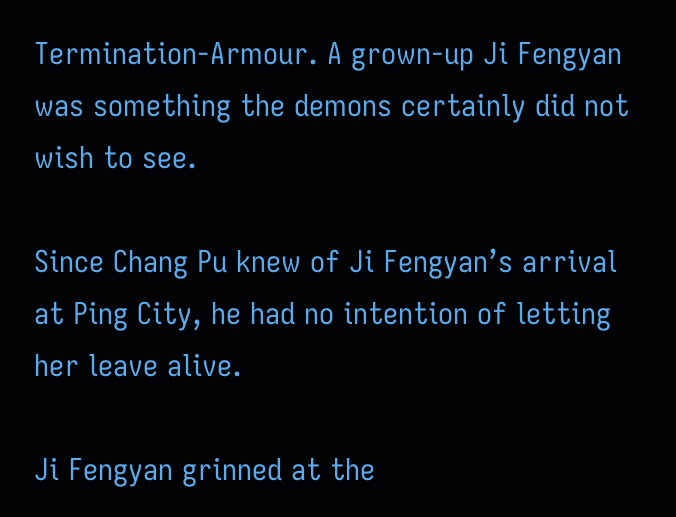Termination-Armour. A grown-up Ji Fengyan was something the demons certainly did not wish to see.

Since Chang Pu knew of Ji Fengyan’s arrival at Ping City, he had no intention of letting her leave alive.

Ji Fengyan grinned at the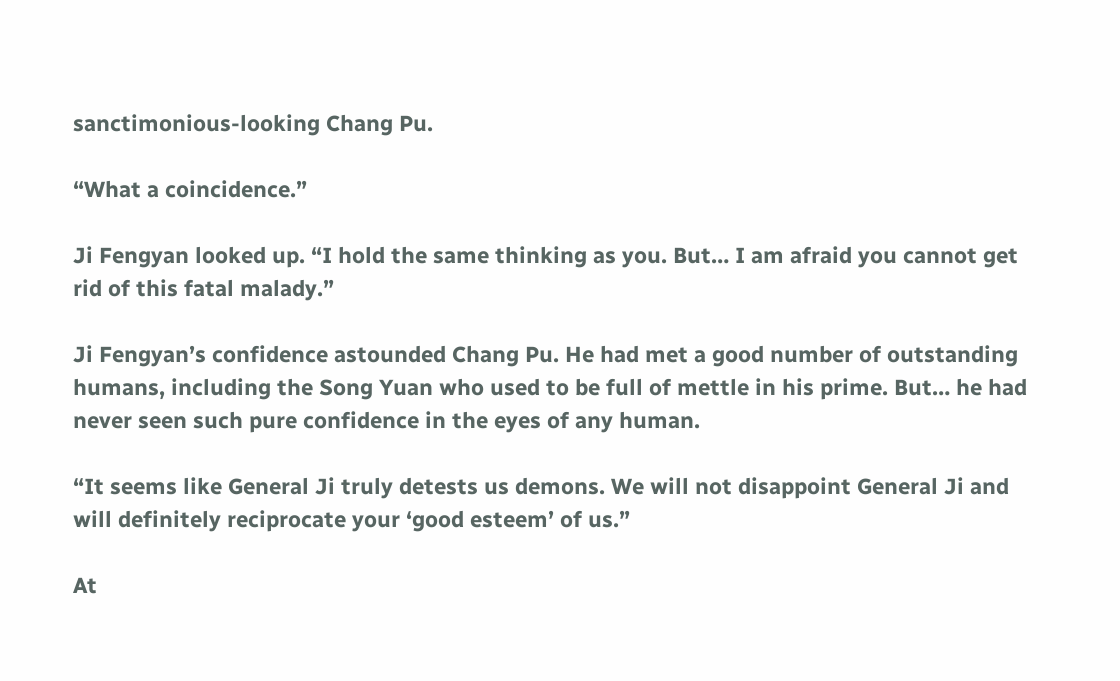sanctimonious-looking Chang Pu.

“What a coincidence.”

Ji Fengyan looked up. “I hold the same thinking as you. But… I am afraid you cannot get rid of this fatal malady.”

Ji Fengyan’s confidence astounded Chang Pu. He had met a good number of outstanding humans, including the Song Yuan who used to be full of mettle in his prime. But… he had never seen such pure confidence in the eyes of any human.

“It seems like General Ji truly detests us demons. We will not disappoint General Ji and will definitely reciprocate your ‘good esteem’ of us.”

At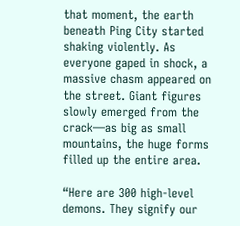that moment, the earth beneath Ping City started shaking violently. As everyone gaped in shock, a massive chasm appeared on the street. Giant figures slowly emerged from the crack—as big as small mountains, the huge forms filled up the entire area.

“Here are 300 high-level demons. They signify our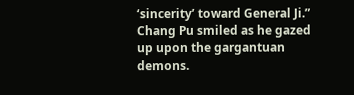‘sincerity’ toward General Ji.” Chang Pu smiled as he gazed up upon the gargantuan demons.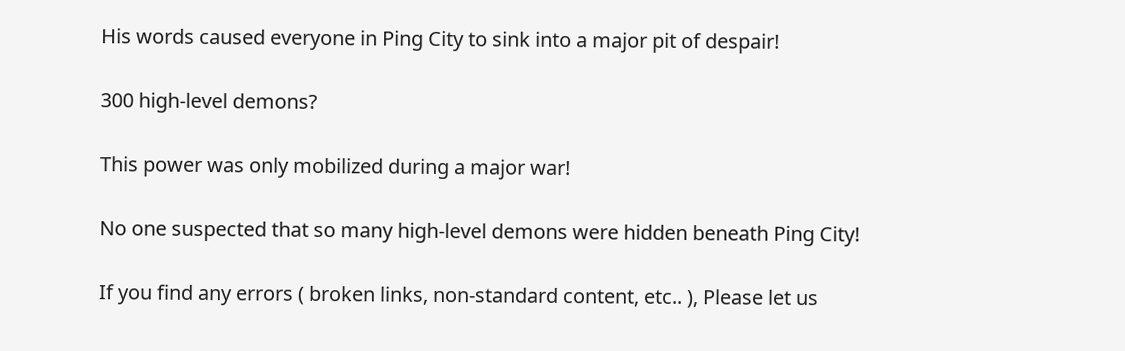His words caused everyone in Ping City to sink into a major pit of despair!

300 high-level demons?

This power was only mobilized during a major war!

No one suspected that so many high-level demons were hidden beneath Ping City!

If you find any errors ( broken links, non-standard content, etc.. ), Please let us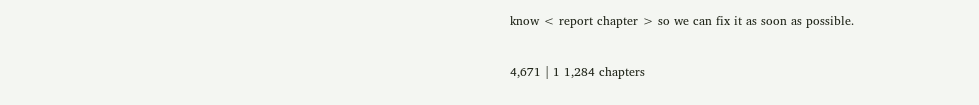know < report chapter > so we can fix it as soon as possible.

4,671 | 1 1,284 chapters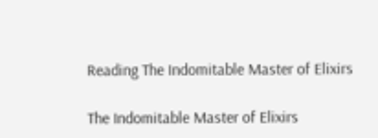Reading The Indomitable Master of Elixirs

The Indomitable Master of Elixirs